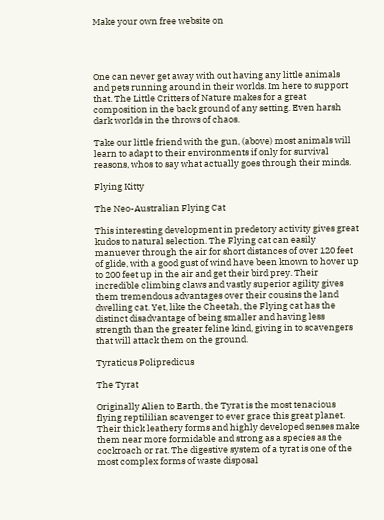Make your own free website on




One can never get away with out having any little animals and pets running around in their worlds. Im here to support that. The Little Critters of Nature makes for a great composition in the back ground of any setting. Even harsh dark worlds in the throws of chaos.

Take our little friend with the gun, (above) most animals will learn to adapt to their environments if only for survival reasons, whos to say what actually goes through their minds.

Flying Kitty

The Neo-Australian Flying Cat

This interesting development in predetory activity gives great kudos to natural selection. The Flying cat can easily manuever through the air for short distances of over 120 feet of glide, with a good gust of wind have been known to hover up to 200 feet up in the air and get their bird prey. Their incredible climbing claws and vastly superior agility gives them tremendous advantages over their cousins the land dwelling cat. Yet, like the Cheetah, the Flying cat has the distinct disadvantage of being smaller and having less strength than the greater feline kind, giving in to scavengers that will attack them on the ground.

Tyraticus Polipredicus

The Tyrat

Originally Alien to Earth, the Tyrat is the most tenacious flying reptililian scavenger to ever grace this great planet. Their thick leathery forms and highly developed senses make them near more formidable and strong as a species as the cockroach or rat. The digestive system of a tyrat is one of the most complex forms of waste disposal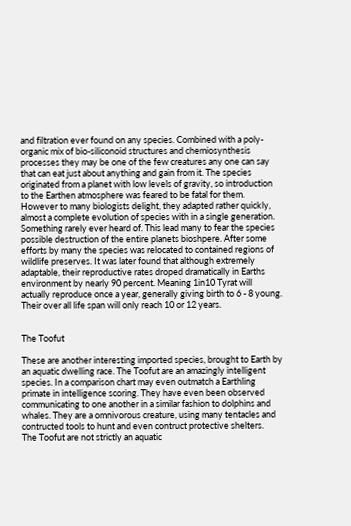and filtration ever found on any species. Combined with a poly-organic mix of bio-siliconoid structures and chemiosynthesis processes they may be one of the few creatures any one can say that can eat just about anything and gain from it. The species originated from a planet with low levels of gravity, so introduction to the Earthen atmosphere was feared to be fatal for them. However to many biologists delight, they adapted rather quickly, almost a complete evolution of species with in a single generation. Something rarely ever heard of. This lead many to fear the species possible destruction of the entire planets bioshpere. After some efforts by many the species was relocated to contained regions of wildlife preserves. It was later found that although extremely adaptable, their reproductive rates droped dramatically in Earths environment by nearly 90 percent. Meaning 1in10 Tyrat will actually reproduce once a year, generally giving birth to 6 - 8 young. Their over all life span will only reach 10 or 12 years.


The Toofut

These are another interesting imported species, brought to Earth by an aquatic dwelling race. The Toofut are an amazingly intelligent species. In a comparison chart may even outmatch a Earthling primate in intelligence scoring. They have even been observed communicating to one another in a similar fashion to dolphins and whales. They are a omnivorous creature, using many tentacles and contructed tools to hunt and even contruct protective shelters.
The Toofut are not strictly an aquatic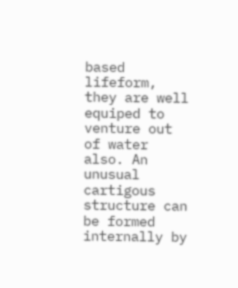based lifeform, they are well equiped to venture out of water also. An unusual cartigous structure can be formed internally by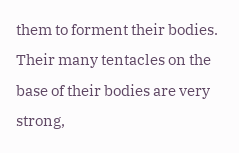them to forment their bodies. Their many tentacles on the base of their bodies are very strong,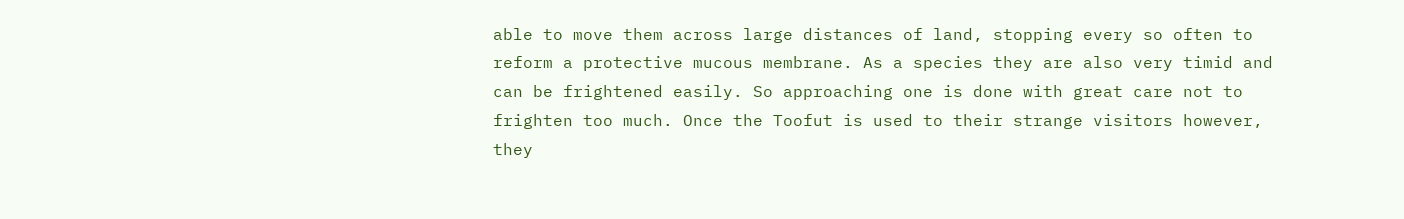able to move them across large distances of land, stopping every so often to reform a protective mucous membrane. As a species they are also very timid and can be frightened easily. So approaching one is done with great care not to frighten too much. Once the Toofut is used to their strange visitors however, they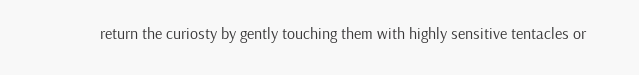return the curiosty by gently touching them with highly sensitive tentacles or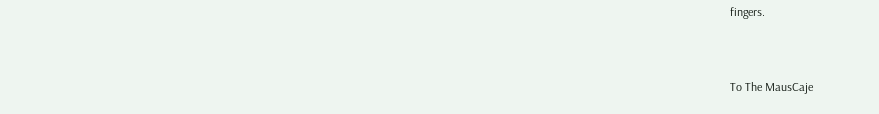fingers.



To The MausCaje